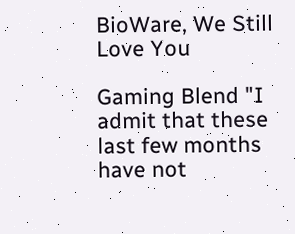BioWare, We Still Love You

Gaming Blend "I admit that these last few months have not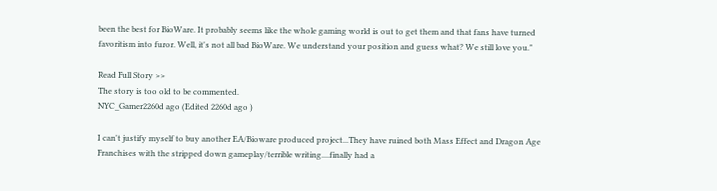been the best for BioWare. It probably seems like the whole gaming world is out to get them and that fans have turned favoritism into furor. Well, it's not all bad BioWare. We understand your position and guess what? We still love you."

Read Full Story >>
The story is too old to be commented.
NYC_Gamer2260d ago (Edited 2260d ago )

I can't justify myself to buy another EA/Bioware produced project...They have ruined both Mass Effect and Dragon Age Franchises with the stripped down gameplay/terrible writing....finally had a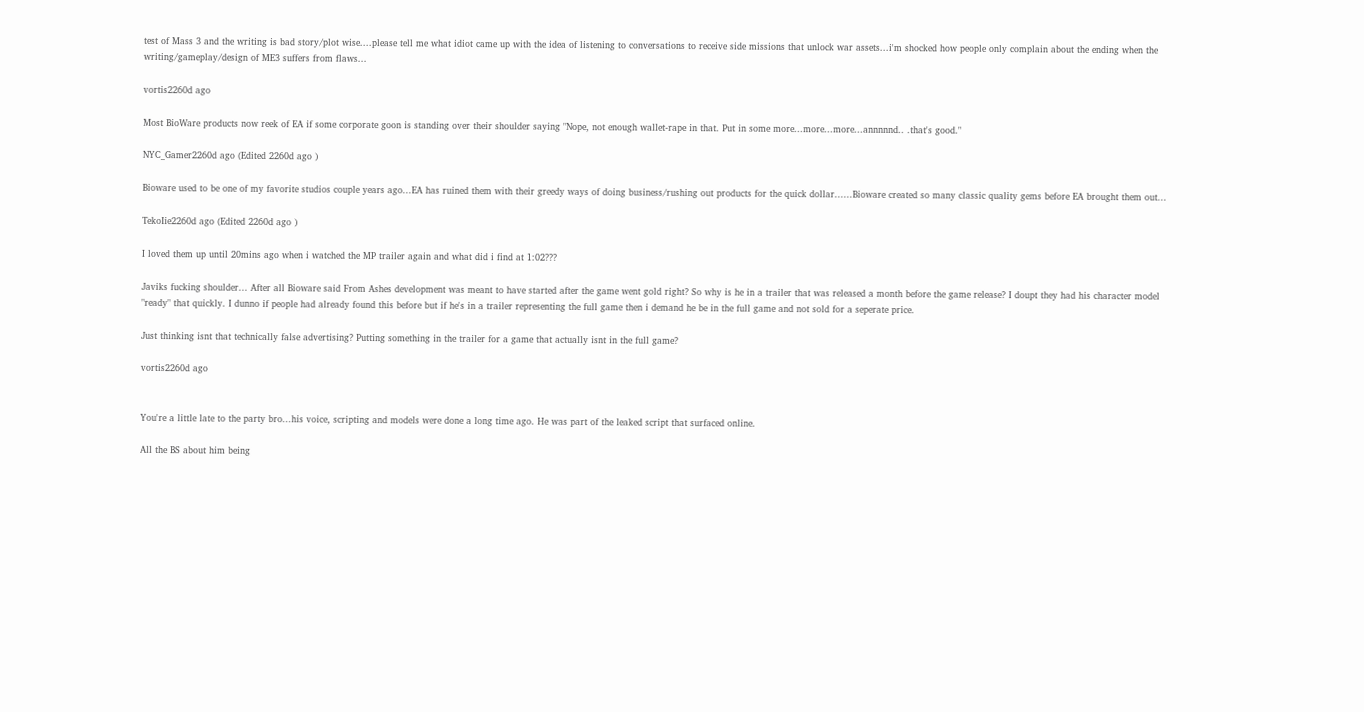test of Mass 3 and the writing is bad story/plot wise....please tell me what idiot came up with the idea of listening to conversations to receive side missions that unlock war assets...i'm shocked how people only complain about the ending when the writing/gameplay/design of ME3 suffers from flaws...

vortis2260d ago

Most BioWare products now reek of EA if some corporate goon is standing over their shoulder saying "Nope, not enough wallet-rape in that. Put in some more...more...more...annnnnd.. .that's good."

NYC_Gamer2260d ago (Edited 2260d ago )

Bioware used to be one of my favorite studios couple years ago...EA has ruined them with their greedy ways of doing business/rushing out products for the quick dollar......Bioware created so many classic quality gems before EA brought them out...

TekoIie2260d ago (Edited 2260d ago )

I loved them up until 20mins ago when i watched the MP trailer again and what did i find at 1:02???

Javiks fucking shoulder... After all Bioware said From Ashes development was meant to have started after the game went gold right? So why is he in a trailer that was released a month before the game release? I doupt they had his character model "ready" that quickly. I dunno if people had already found this before but if he's in a trailer representing the full game then i demand he be in the full game and not sold for a seperate price.

Just thinking isnt that technically false advertising? Putting something in the trailer for a game that actually isnt in the full game?

vortis2260d ago


You're a little late to the party bro...his voice, scripting and models were done a long time ago. He was part of the leaked script that surfaced online.

All the BS about him being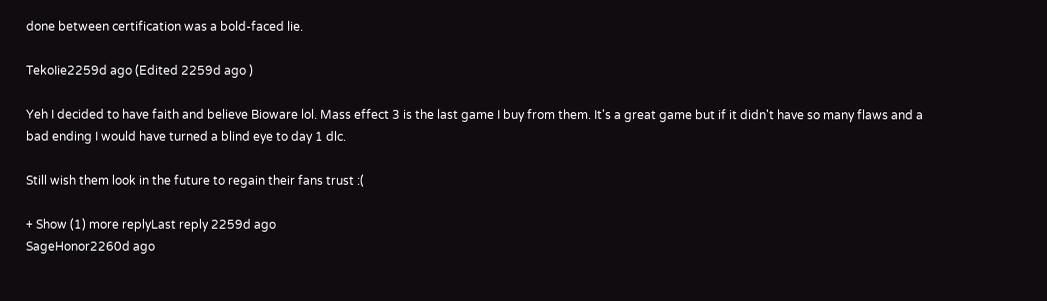done between certification was a bold-faced lie.

TekoIie2259d ago (Edited 2259d ago )

Yeh I decided to have faith and believe Bioware lol. Mass effect 3 is the last game I buy from them. It's a great game but if it didn't have so many flaws and a bad ending I would have turned a blind eye to day 1 dlc.

Still wish them look in the future to regain their fans trust :(

+ Show (1) more replyLast reply 2259d ago
SageHonor2260d ago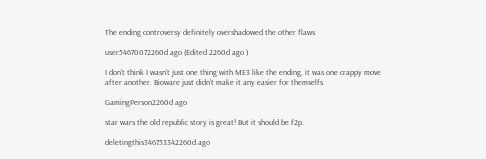The ending controversy definitely overshadowed the other flaws

user54670072260d ago (Edited 2260d ago )

I don't think I wasn't just one thing with ME3 like the ending, it was one crappy move after another. Bioware just didn't make it any easier for themselfs

GamingPerson2260d ago

star wars the old republic story is great! But it should be f2p.

deletingthis346753342260d ago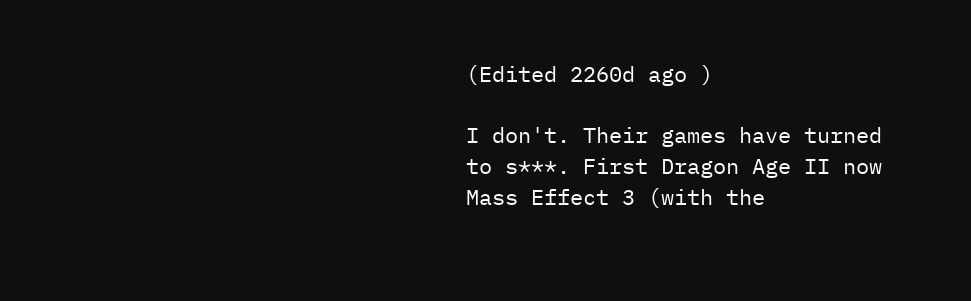(Edited 2260d ago )

I don't. Their games have turned to s***. First Dragon Age II now Mass Effect 3 (with the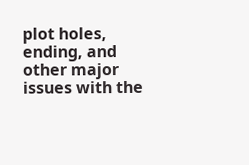plot holes, ending, and other major issues with the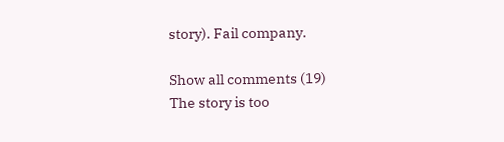story). Fail company.

Show all comments (19)
The story is too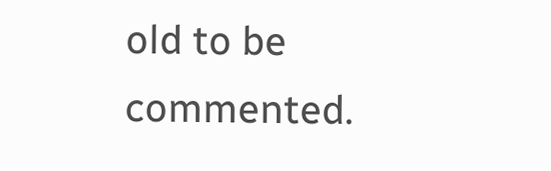old to be commented.